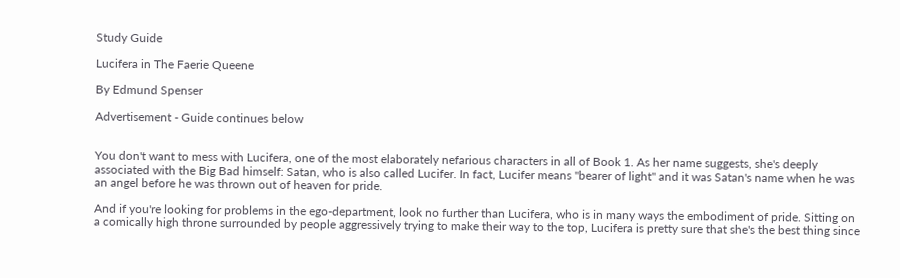Study Guide

Lucifera in The Faerie Queene

By Edmund Spenser

Advertisement - Guide continues below


You don't want to mess with Lucifera, one of the most elaborately nefarious characters in all of Book 1. As her name suggests, she's deeply associated with the Big Bad himself: Satan, who is also called Lucifer. In fact, Lucifer means "bearer of light" and it was Satan's name when he was an angel before he was thrown out of heaven for pride.

And if you're looking for problems in the ego-department, look no further than Lucifera, who is in many ways the embodiment of pride. Sitting on a comically high throne surrounded by people aggressively trying to make their way to the top, Lucifera is pretty sure that she's the best thing since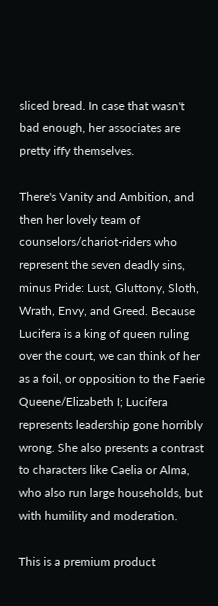sliced bread. In case that wasn't bad enough, her associates are pretty iffy themselves.

There's Vanity and Ambition, and then her lovely team of counselors/chariot-riders who represent the seven deadly sins, minus Pride: Lust, Gluttony, Sloth, Wrath, Envy, and Greed. Because Lucifera is a king of queen ruling over the court, we can think of her as a foil, or opposition to the Faerie Queene/Elizabeth I; Lucifera represents leadership gone horribly wrong. She also presents a contrast to characters like Caelia or Alma, who also run large households, but with humility and moderation.

This is a premium product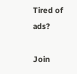Tired of ads?

Join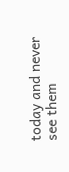today and never see them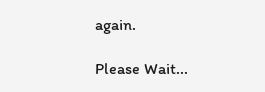again.

Please Wait...